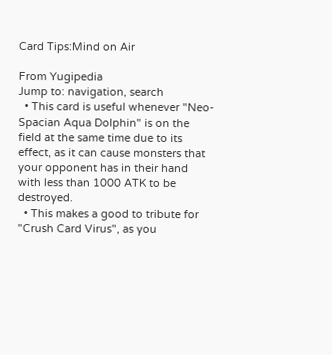Card Tips:Mind on Air

From Yugipedia
Jump to: navigation, search
  • This card is useful whenever "Neo-Spacian Aqua Dolphin" is on the field at the same time due to its effect, as it can cause monsters that your opponent has in their hand with less than 1000 ATK to be destroyed.
  • This makes a good to tribute for "Crush Card Virus", as you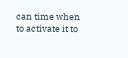can time when to activate it to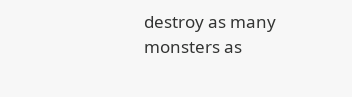destroy as many monsters as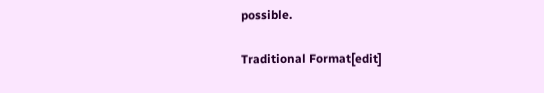possible.

Traditional Format[edit]